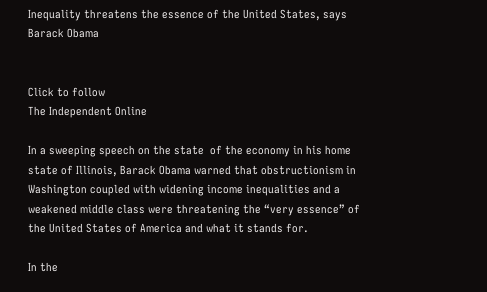Inequality threatens the essence of the United States, says Barack Obama


Click to follow
The Independent Online

In a sweeping speech on the state  of the economy in his home state of Illinois, Barack Obama warned that obstructionism in Washington coupled with widening income inequalities and a weakened middle class were threatening the “very essence” of the United States of America and what it stands for.

In the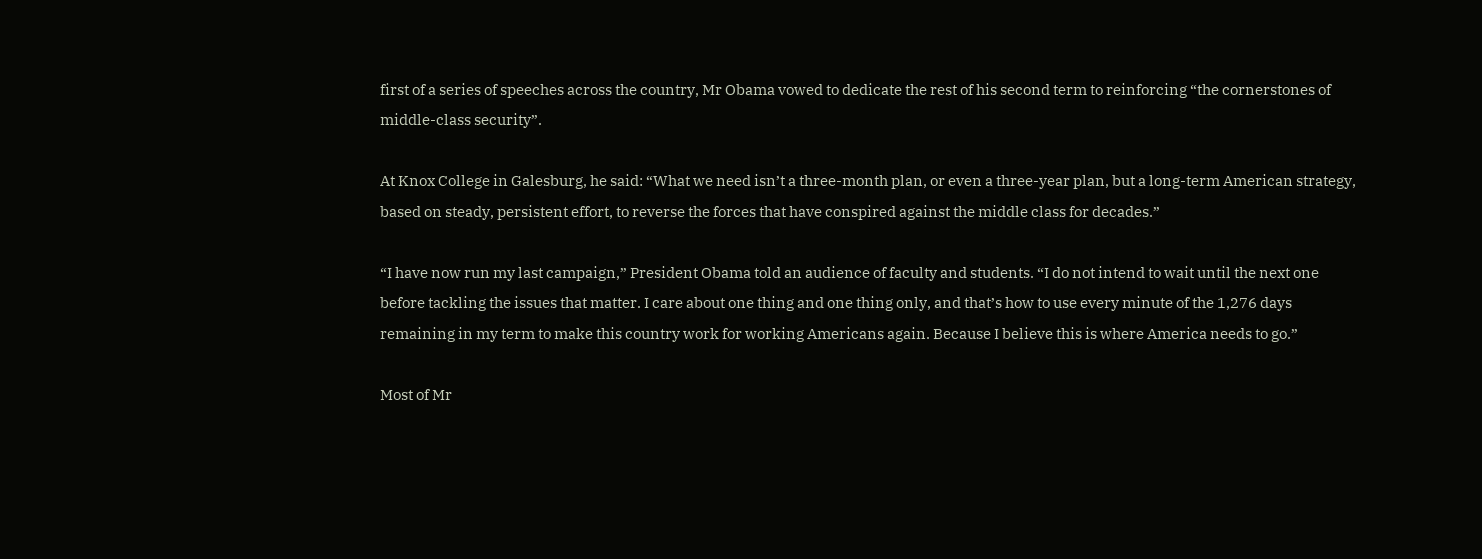first of a series of speeches across the country, Mr Obama vowed to dedicate the rest of his second term to reinforcing “the cornerstones of middle-class security”.

At Knox College in Galesburg, he said: “What we need isn’t a three-month plan, or even a three-year plan, but a long-term American strategy, based on steady, persistent effort, to reverse the forces that have conspired against the middle class for decades.”

“I have now run my last campaign,” President Obama told an audience of faculty and students. “I do not intend to wait until the next one before tackling the issues that matter. I care about one thing and one thing only, and that’s how to use every minute of the 1,276 days remaining in my term to make this country work for working Americans again. Because I believe this is where America needs to go.”

Most of Mr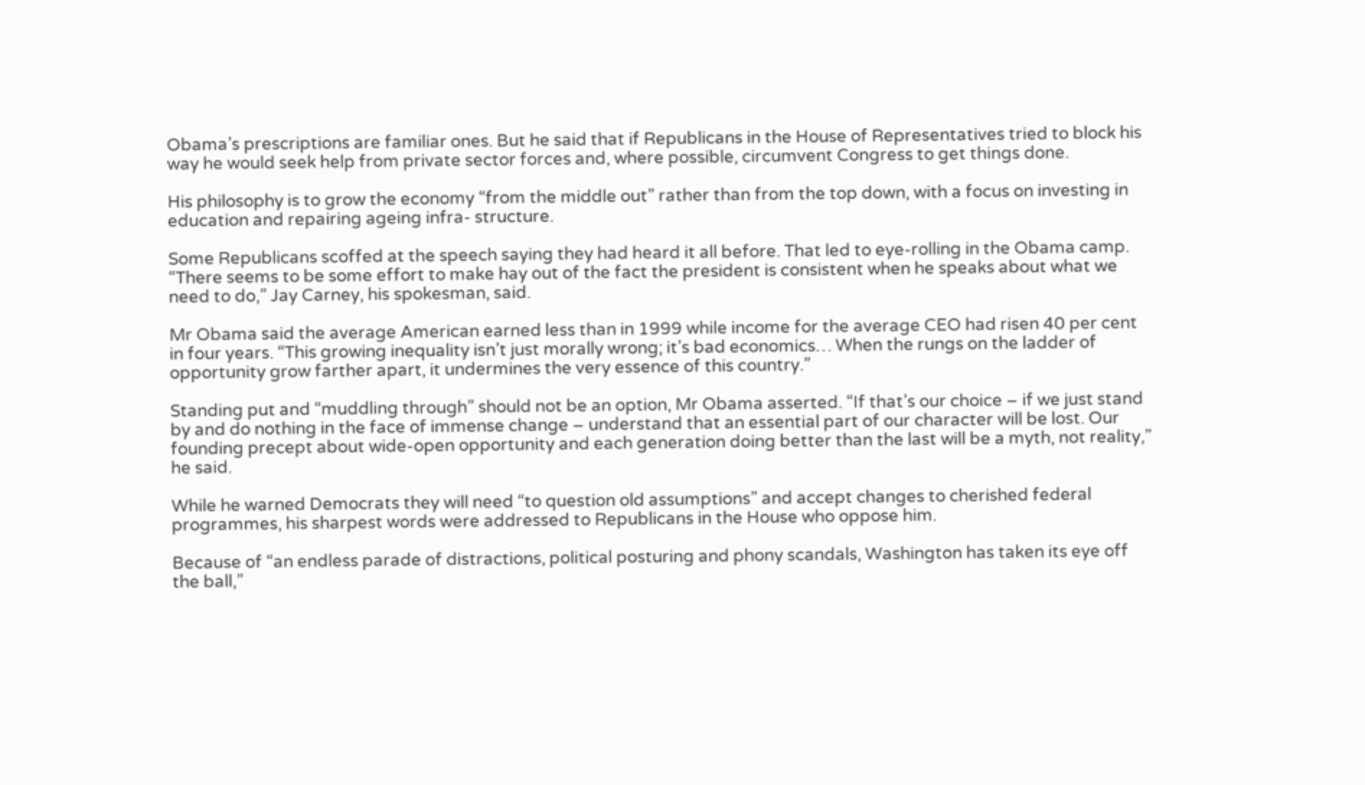Obama’s prescriptions are familiar ones. But he said that if Republicans in the House of Representatives tried to block his way he would seek help from private sector forces and, where possible, circumvent Congress to get things done.

His philosophy is to grow the economy “from the middle out” rather than from the top down, with a focus on investing in education and repairing ageing infra- structure.

Some Republicans scoffed at the speech saying they had heard it all before. That led to eye-rolling in the Obama camp. “There seems to be some effort to make hay out of the fact the president is consistent when he speaks about what we need to do,” Jay Carney, his spokesman, said.

Mr Obama said the average American earned less than in 1999 while income for the average CEO had risen 40 per cent in four years. “This growing inequality isn’t just morally wrong; it’s bad economics… When the rungs on the ladder of opportunity grow farther apart, it undermines the very essence of this country.”

Standing put and “muddling through” should not be an option, Mr Obama asserted. “If that’s our choice – if we just stand by and do nothing in the face of immense change – understand that an essential part of our character will be lost. Our founding precept about wide-open opportunity and each generation doing better than the last will be a myth, not reality,” he said.

While he warned Democrats they will need “to question old assumptions” and accept changes to cherished federal programmes, his sharpest words were addressed to Republicans in the House who oppose him.

Because of “an endless parade of distractions, political posturing and phony scandals, Washington has taken its eye off the ball,”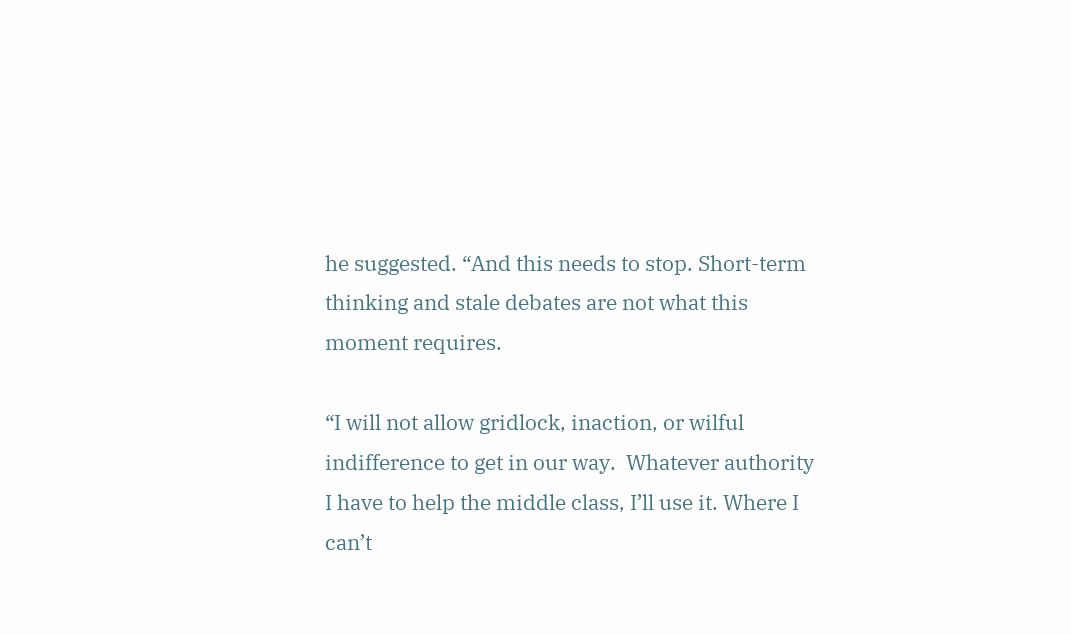he suggested. “And this needs to stop. Short-term thinking and stale debates are not what this moment requires.

“I will not allow gridlock, inaction, or wilful indifference to get in our way.  Whatever authority I have to help the middle class, I’ll use it. Where I can’t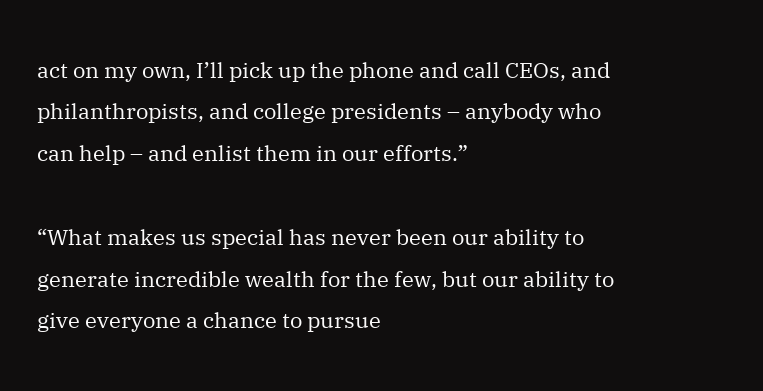act on my own, I’ll pick up the phone and call CEOs, and philanthropists, and college presidents – anybody who can help – and enlist them in our efforts.”

“What makes us special has never been our ability to generate incredible wealth for the few, but our ability to give everyone a chance to pursue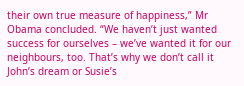their own true measure of happiness,” Mr Obama concluded. “We haven’t just wanted success for ourselves – we’ve wanted it for our neighbours, too. That’s why we don’t call it John’s dream or Susie’s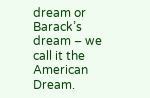dream or Barack’s dream – we call it the American Dream.